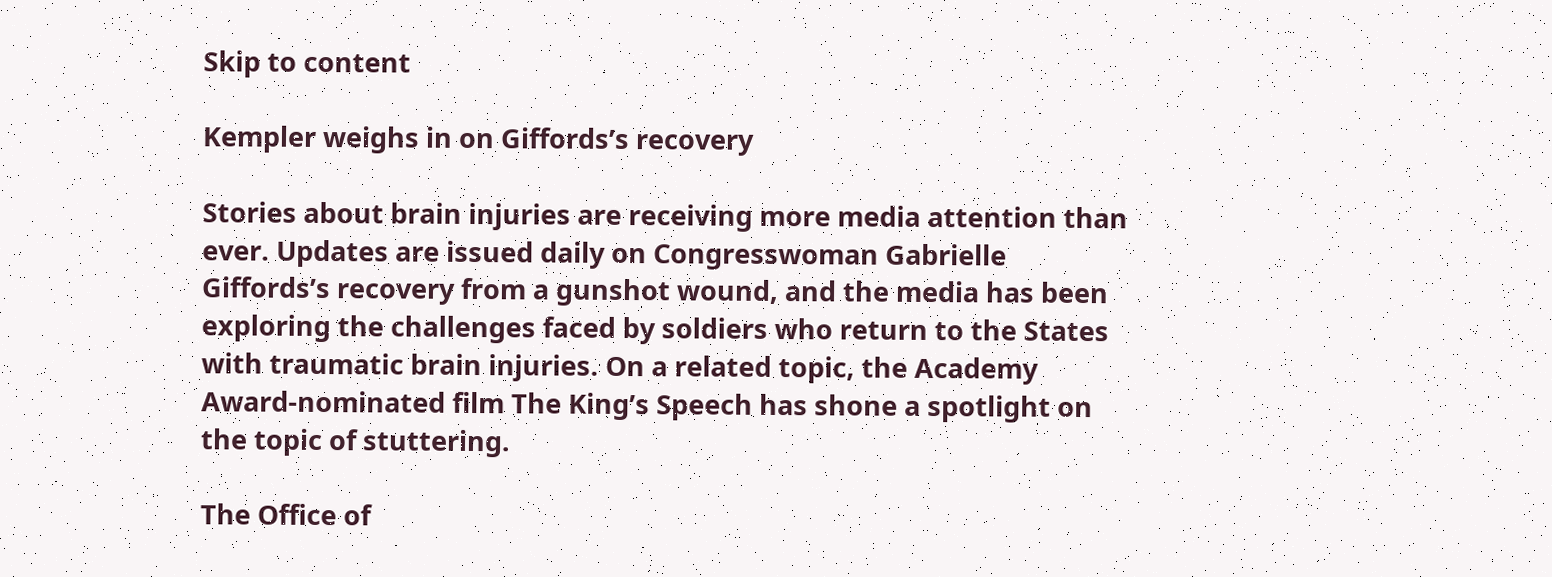Skip to content

Kempler weighs in on Giffords’s recovery

Stories about brain injuries are receiving more media attention than ever. Updates are issued daily on Congresswoman Gabrielle Giffords’s recovery from a gunshot wound, and the media has been exploring the challenges faced by soldiers who return to the States with traumatic brain injuries. On a related topic, the Academy Award-nominated film The King’s Speech has shone a spotlight on the topic of stuttering.

The Office of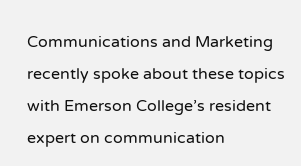Communications and Marketing recently spoke about these topics with Emerson College’s resident expert on communication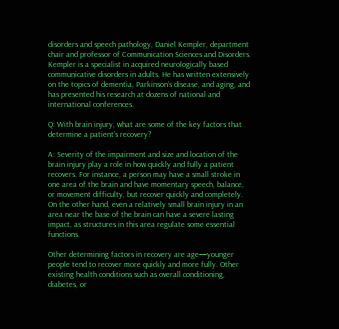disorders and speech pathology, Daniel Kempler, department chair and professor of Communication Sciences and Disorders. Kempler is a specialist in acquired neurologically based communicative disorders in adults. He has written extensively on the topics of dementia, Parkinson’s disease, and aging, and has presented his research at dozens of national and international conferences.

Q: With brain injury, what are some of the key factors that determine a patient’s recovery?

A: Severity of the impairment and size and location of the brain injury play a role in how quickly and fully a patient recovers. For instance, a person may have a small stroke in one area of the brain and have momentary speech, balance, or movement difficulty, but recover quickly and completely. On the other hand, even a relatively small brain injury in an area near the base of the brain can have a severe lasting impact, as structures in this area regulate some essential functions.

Other determining factors in recovery are age—younger people tend to recover more quickly and more fully. Other existing health conditions such as overall conditioning, diabetes, or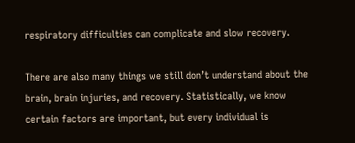respiratory difficulties can complicate and slow recovery.

There are also many things we still don’t understand about the brain, brain injuries, and recovery. Statistically, we know certain factors are important, but every individual is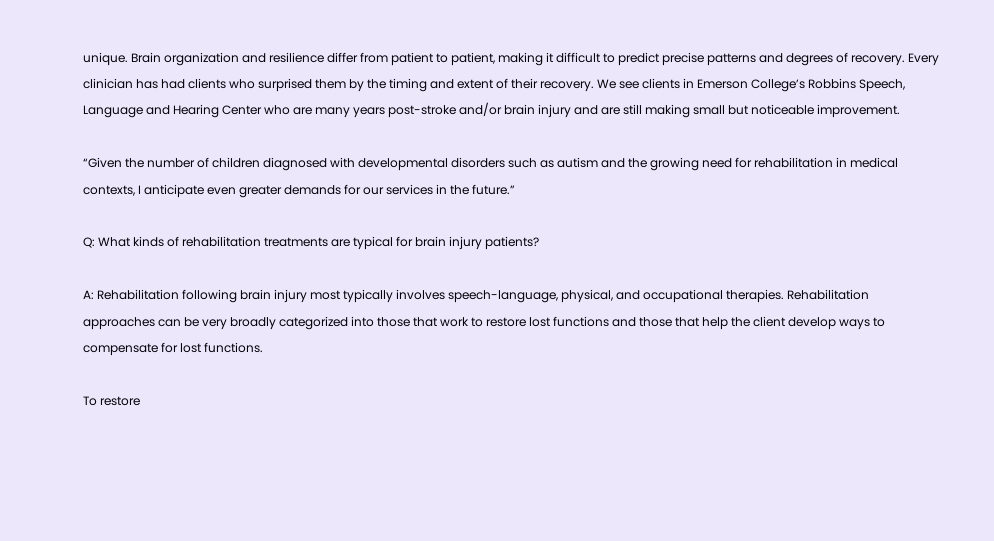unique. Brain organization and resilience differ from patient to patient, making it difficult to predict precise patterns and degrees of recovery. Every clinician has had clients who surprised them by the timing and extent of their recovery. We see clients in Emerson College’s Robbins Speech, Language and Hearing Center who are many years post-stroke and/or brain injury and are still making small but noticeable improvement.

“Given the number of children diagnosed with developmental disorders such as autism and the growing need for rehabilitation in medical contexts, I anticipate even greater demands for our services in the future.”

Q: What kinds of rehabilitation treatments are typical for brain injury patients?

A: Rehabilitation following brain injury most typically involves speech-language, physical, and occupational therapies. Rehabilitation approaches can be very broadly categorized into those that work to restore lost functions and those that help the client develop ways to compensate for lost functions.

To restore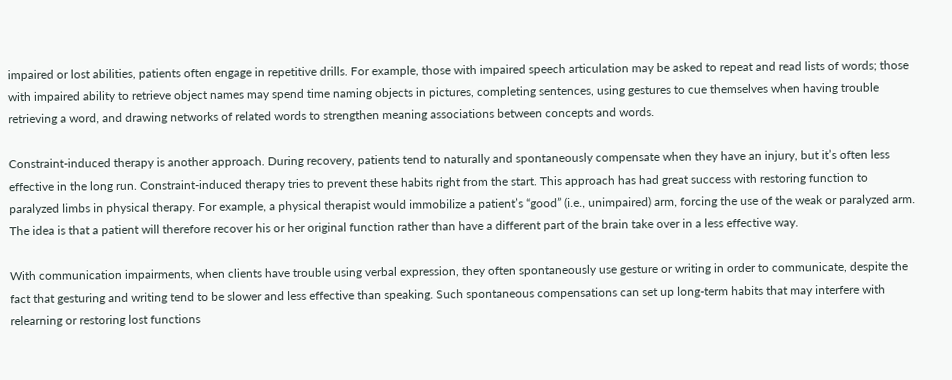impaired or lost abilities, patients often engage in repetitive drills. For example, those with impaired speech articulation may be asked to repeat and read lists of words; those with impaired ability to retrieve object names may spend time naming objects in pictures, completing sentences, using gestures to cue themselves when having trouble retrieving a word, and drawing networks of related words to strengthen meaning associations between concepts and words.

Constraint-induced therapy is another approach. During recovery, patients tend to naturally and spontaneously compensate when they have an injury, but it’s often less effective in the long run. Constraint-induced therapy tries to prevent these habits right from the start. This approach has had great success with restoring function to paralyzed limbs in physical therapy. For example, a physical therapist would immobilize a patient’s “good” (i.e., unimpaired) arm, forcing the use of the weak or paralyzed arm. The idea is that a patient will therefore recover his or her original function rather than have a different part of the brain take over in a less effective way.

With communication impairments, when clients have trouble using verbal expression, they often spontaneously use gesture or writing in order to communicate, despite the fact that gesturing and writing tend to be slower and less effective than speaking. Such spontaneous compensations can set up long-term habits that may interfere with relearning or restoring lost functions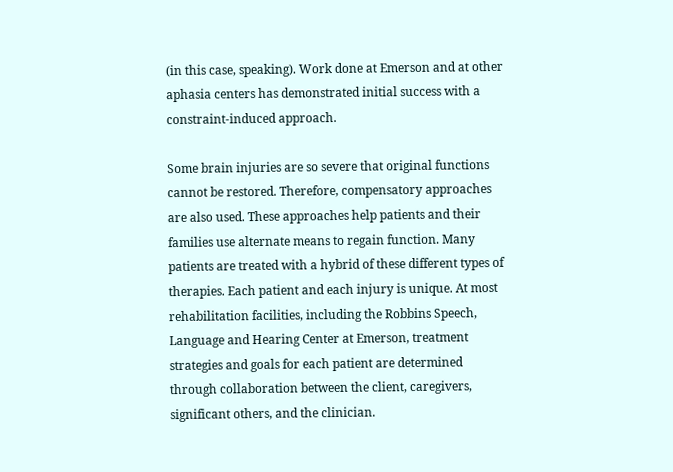(in this case, speaking). Work done at Emerson and at other aphasia centers has demonstrated initial success with a constraint-induced approach.

Some brain injuries are so severe that original functions cannot be restored. Therefore, compensatory approaches are also used. These approaches help patients and their families use alternate means to regain function. Many patients are treated with a hybrid of these different types of therapies. Each patient and each injury is unique. At most rehabilitation facilities, including the Robbins Speech, Language and Hearing Center at Emerson, treatment strategies and goals for each patient are determined through collaboration between the client, caregivers, significant others, and the clinician.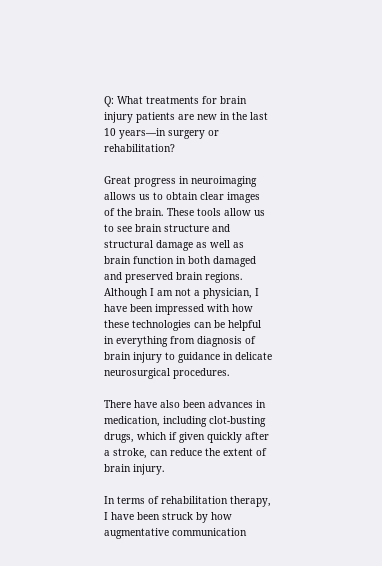Q: What treatments for brain injury patients are new in the last 10 years—in surgery or rehabilitation?

Great progress in neuroimaging allows us to obtain clear images of the brain. These tools allow us to see brain structure and structural damage as well as brain function in both damaged and preserved brain regions. Although I am not a physician, I have been impressed with how these technologies can be helpful in everything from diagnosis of brain injury to guidance in delicate neurosurgical procedures.

There have also been advances in medication, including clot-busting drugs, which if given quickly after a stroke, can reduce the extent of brain injury.

In terms of rehabilitation therapy, I have been struck by how augmentative communication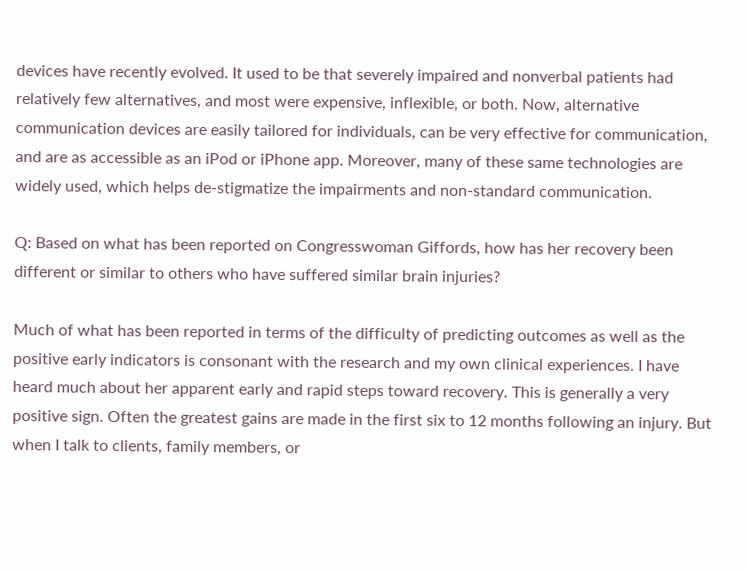devices have recently evolved. It used to be that severely impaired and nonverbal patients had relatively few alternatives, and most were expensive, inflexible, or both. Now, alternative communication devices are easily tailored for individuals, can be very effective for communication, and are as accessible as an iPod or iPhone app. Moreover, many of these same technologies are widely used, which helps de-stigmatize the impairments and non-standard communication.

Q: Based on what has been reported on Congresswoman Giffords, how has her recovery been different or similar to others who have suffered similar brain injuries?

Much of what has been reported in terms of the difficulty of predicting outcomes as well as the positive early indicators is consonant with the research and my own clinical experiences. I have heard much about her apparent early and rapid steps toward recovery. This is generally a very positive sign. Often the greatest gains are made in the first six to 12 months following an injury. But when I talk to clients, family members, or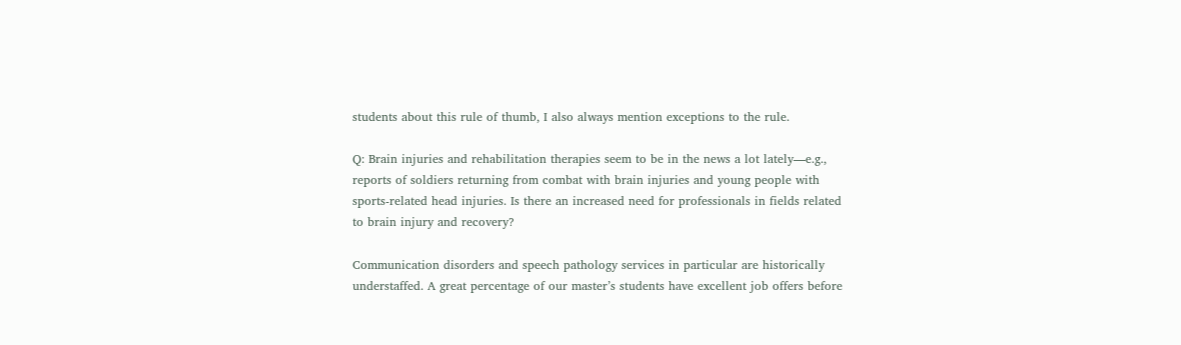students about this rule of thumb, I also always mention exceptions to the rule.

Q: Brain injuries and rehabilitation therapies seem to be in the news a lot lately—e.g., reports of soldiers returning from combat with brain injuries and young people with sports-related head injuries. Is there an increased need for professionals in fields related to brain injury and recovery?

Communication disorders and speech pathology services in particular are historically understaffed. A great percentage of our master’s students have excellent job offers before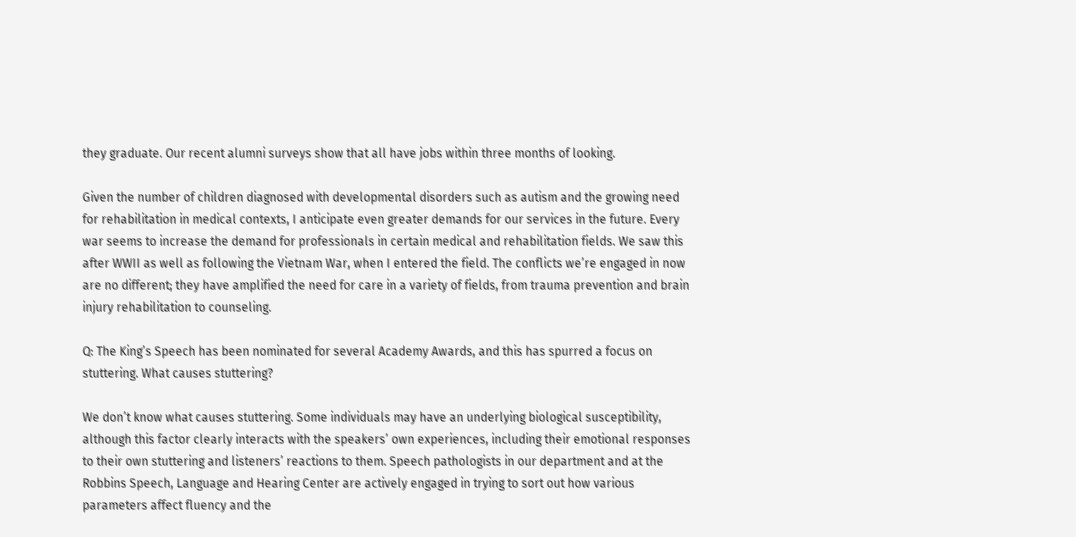they graduate. Our recent alumni surveys show that all have jobs within three months of looking.

Given the number of children diagnosed with developmental disorders such as autism and the growing need for rehabilitation in medical contexts, I anticipate even greater demands for our services in the future. Every war seems to increase the demand for professionals in certain medical and rehabilitation fields. We saw this after WWII as well as following the Vietnam War, when I entered the field. The conflicts we’re engaged in now are no different; they have amplified the need for care in a variety of fields, from trauma prevention and brain injury rehabilitation to counseling.

Q: The King’s Speech has been nominated for several Academy Awards, and this has spurred a focus on stuttering. What causes stuttering?

We don’t know what causes stuttering. Some individuals may have an underlying biological susceptibility, although this factor clearly interacts with the speakers’ own experiences, including their emotional responses to their own stuttering and listeners’ reactions to them. Speech pathologists in our department and at the Robbins Speech, Language and Hearing Center are actively engaged in trying to sort out how various parameters affect fluency and the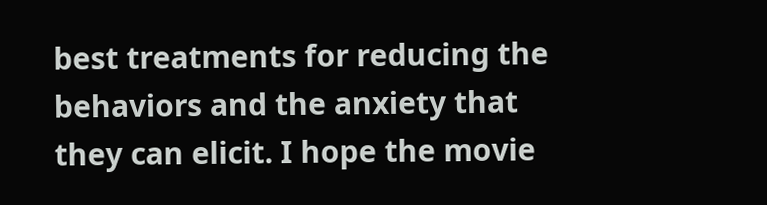best treatments for reducing the behaviors and the anxiety that they can elicit. I hope the movie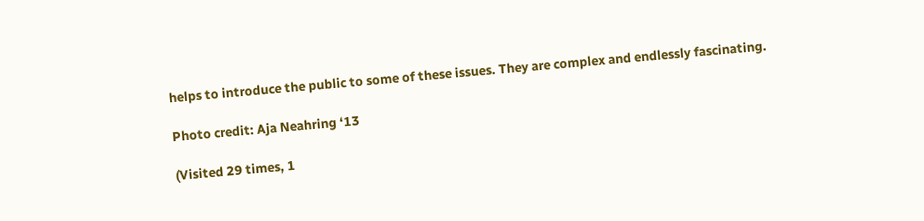helps to introduce the public to some of these issues. They are complex and endlessly fascinating.

Photo credit: Aja Neahring ‘13

(Visited 29 times, 1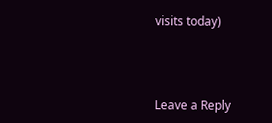visits today)



Leave a Reply